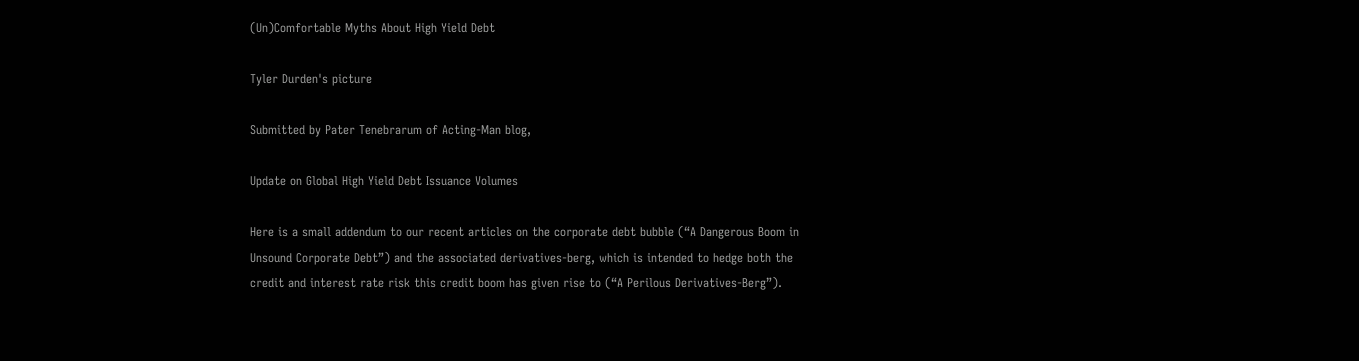(Un)Comfortable Myths About High Yield Debt

Tyler Durden's picture

Submitted by Pater Tenebrarum of Acting-Man blog,

Update on Global High Yield Debt Issuance Volumes

Here is a small addendum to our recent articles on the corporate debt bubble (“A Dangerous Boom in Unsound Corporate Debt”) and the associated derivatives-berg, which is intended to hedge both the credit and interest rate risk this credit boom has given rise to (“A Perilous Derivatives-Berg”).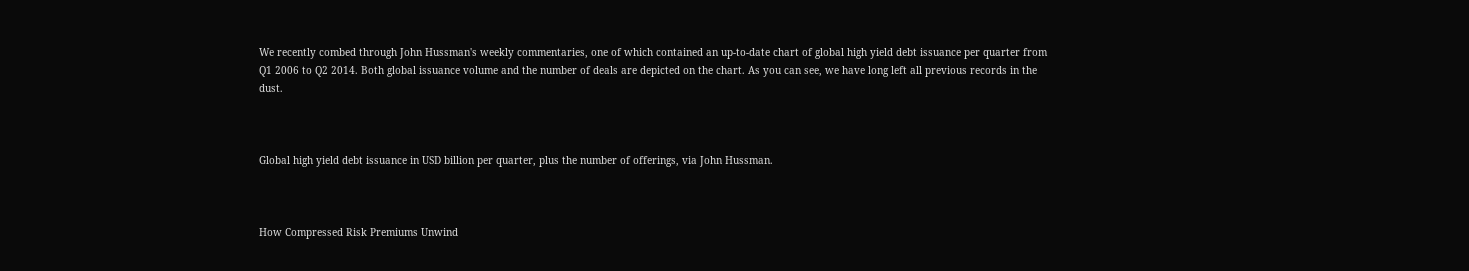We recently combed through John Hussman's weekly commentaries, one of which contained an up-to-date chart of global high yield debt issuance per quarter from Q1 2006 to Q2 2014. Both global issuance volume and the number of deals are depicted on the chart. As you can see, we have long left all previous records in the dust.



Global high yield debt issuance in USD billion per quarter, plus the number of offerings, via John Hussman.



How Compressed Risk Premiums Unwind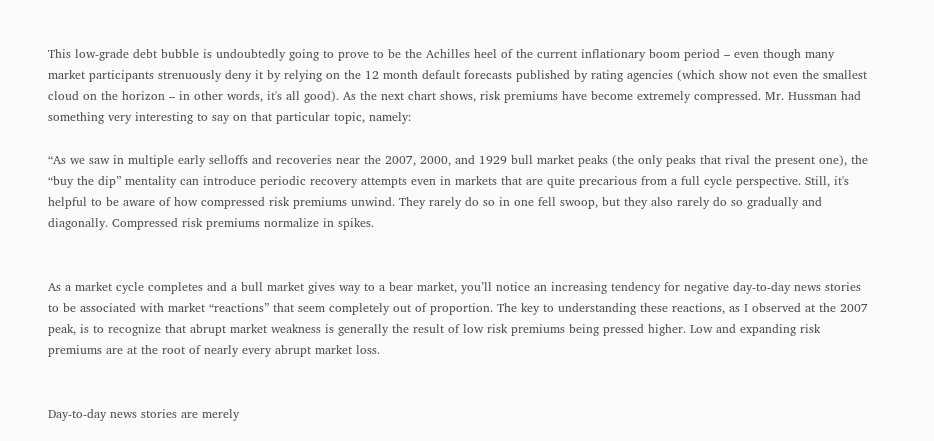This low-grade debt bubble is undoubtedly going to prove to be the Achilles heel of the current inflationary boom period – even though many market participants strenuously deny it by relying on the 12 month default forecasts published by rating agencies (which show not even the smallest cloud on the horizon – in other words, it's all good). As the next chart shows, risk premiums have become extremely compressed. Mr. Hussman had something very interesting to say on that particular topic, namely:

“As we saw in multiple early selloffs and recoveries near the 2007, 2000, and 1929 bull market peaks (the only peaks that rival the present one), the “buy the dip” mentality can introduce periodic recovery attempts even in markets that are quite precarious from a full cycle perspective. Still, it's helpful to be aware of how compressed risk premiums unwind. They rarely do so in one fell swoop, but they also rarely do so gradually and diagonally. Compressed risk premiums normalize in spikes.


As a market cycle completes and a bull market gives way to a bear market, you’ll notice an increasing tendency for negative day-to-day news stories to be associated with market “reactions” that seem completely out of proportion. The key to understanding these reactions, as I observed at the 2007 peak, is to recognize that abrupt market weakness is generally the result of low risk premiums being pressed higher. Low and expanding risk premiums are at the root of nearly every abrupt market loss.


Day-to-day news stories are merely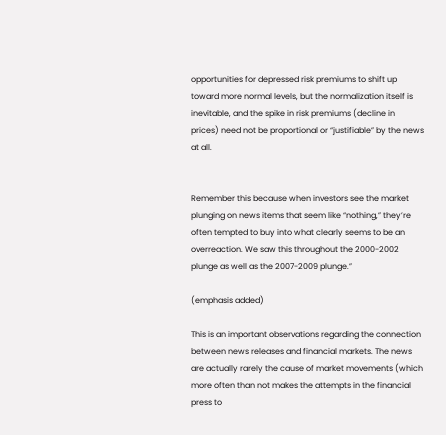opportunities for depressed risk premiums to shift up toward more normal levels, but the normalization itself is inevitable, and the spike in risk premiums (decline in prices) need not be proportional or “justifiable” by the news at all.


Remember this because when investors see the market plunging on news items that seem like “nothing,” they’re often tempted to buy into what clearly seems to be an overreaction. We saw this throughout the 2000-2002 plunge as well as the 2007-2009 plunge.”

(emphasis added)

This is an important observations regarding the connection between news releases and financial markets. The news are actually rarely the cause of market movements (which more often than not makes the attempts in the financial press to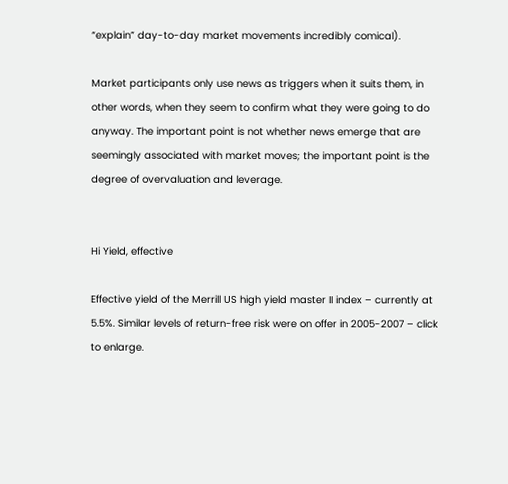“explain” day-to-day market movements incredibly comical).

Market participants only use news as triggers when it suits them, in other words, when they seem to confirm what they were going to do anyway. The important point is not whether news emerge that are seemingly associated with market moves; the important point is the degree of overvaluation and leverage.


Hi Yield, effective

Effective yield of the Merrill US high yield master II index – currently at 5.5%. Similar levels of return-free risk were on offer in 2005-2007 – click to enlarge.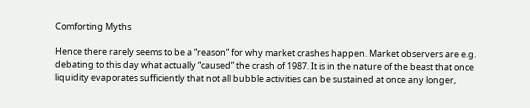Comforting Myths

Hence there rarely seems to be a “reason” for why market crashes happen. Market observers are e.g. debating to this day what actually “caused” the crash of 1987. It is in the nature of the beast that once liquidity evaporates sufficiently that not all bubble activities can be sustained at once any longer,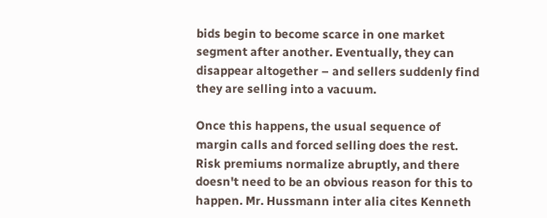bids begin to become scarce in one market segment after another. Eventually, they can disappear altogether – and sellers suddenly find they are selling into a vacuum.

Once this happens, the usual sequence of margin calls and forced selling does the rest. Risk premiums normalize abruptly, and there doesn't need to be an obvious reason for this to happen. Mr. Hussmann inter alia cites Kenneth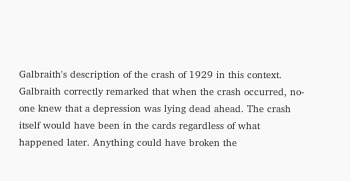Galbraith's description of the crash of 1929 in this context. Galbraith correctly remarked that when the crash occurred, no-one knew that a depression was lying dead ahead. The crash itself would have been in the cards regardless of what happened later. Anything could have broken the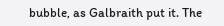bubble, as Galbraith put it. The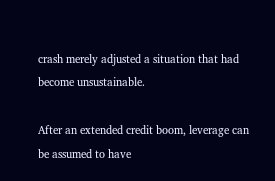crash merely adjusted a situation that had become unsustainable.

After an extended credit boom, leverage can be assumed to have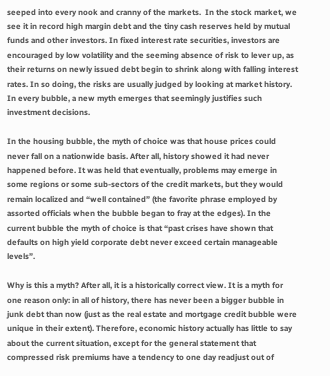seeped into every nook and cranny of the markets.  In the stock market, we see it in record high margin debt and the tiny cash reserves held by mutual funds and other investors. In fixed interest rate securities, investors are encouraged by low volatility and the seeming absence of risk to lever up, as their returns on newly issued debt begin to shrink along with falling interest rates. In so doing, the risks are usually judged by looking at market history. In every bubble, a new myth emerges that seemingly justifies such investment decisions.

In the housing bubble, the myth of choice was that house prices could never fall on a nationwide basis. After all, history showed it had never happened before. It was held that eventually, problems may emerge in some regions or some sub-sectors of the credit markets, but they would remain localized and “well contained” (the favorite phrase employed by assorted officials when the bubble began to fray at the edges). In the current bubble the myth of choice is that “past crises have shown that defaults on high yield corporate debt never exceed certain manageable levels”.

Why is this a myth? After all, it is a historically correct view. It is a myth for one reason only: in all of history, there has never been a bigger bubble in junk debt than now (just as the real estate and mortgage credit bubble were unique in their extent). Therefore, economic history actually has little to say about the current situation, except for the general statement that compressed risk premiums have a tendency to one day readjust out of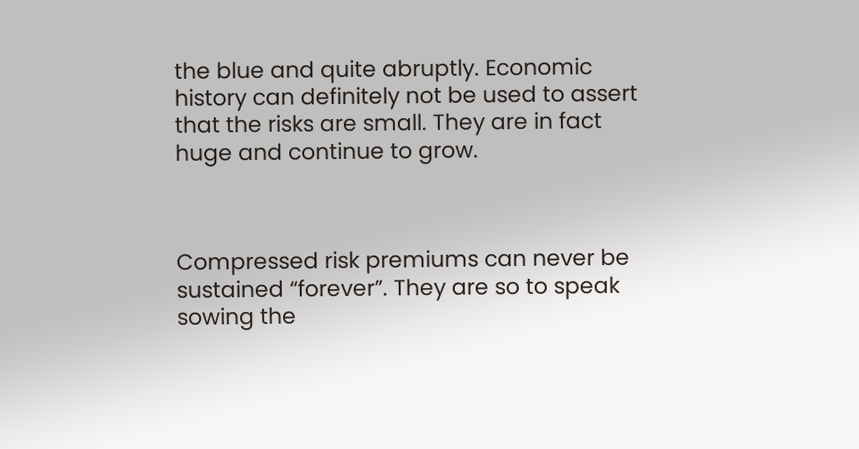the blue and quite abruptly. Economic history can definitely not be used to assert that the risks are small. They are in fact huge and continue to grow.



Compressed risk premiums can never be sustained “forever”. They are so to speak sowing the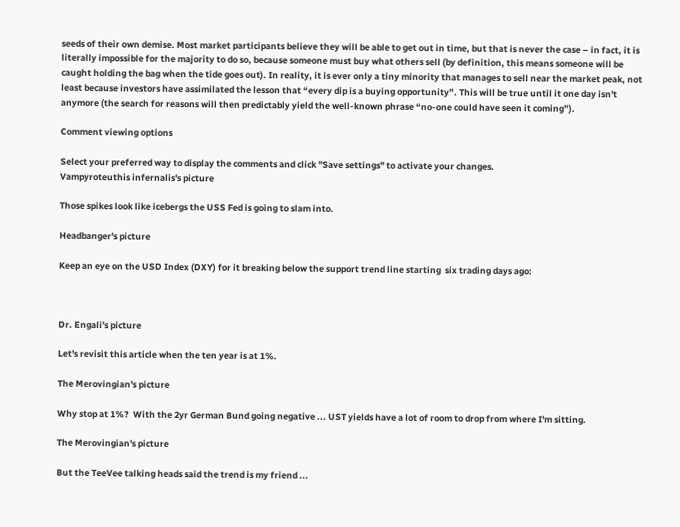seeds of their own demise. Most market participants believe they will be able to get out in time, but that is never the case – in fact, it is literally impossible for the majority to do so, because someone must buy what others sell (by definition, this means someone will be caught holding the bag when the tide goes out). In reality, it is ever only a tiny minority that manages to sell near the market peak, not least because investors have assimilated the lesson that “every dip is a buying opportunity”. This will be true until it one day isn't anymore (the search for reasons will then predictably yield the well-known phrase “no-one could have seen it coming”).

Comment viewing options

Select your preferred way to display the comments and click "Save settings" to activate your changes.
Vampyroteuthis infernalis's picture

Those spikes look like icebergs the USS Fed is going to slam into.

Headbanger's picture

Keep an eye on the USD Index (DXY) for it breaking below the support trend line starting  six trading days ago:



Dr. Engali's picture

Let's revisit this article when the ten year is at 1%.

The Merovingian's picture

Why stop at 1%?  With the 2yr German Bund going negative ... UST yields have a lot of room to drop from where I'm sitting.

The Merovingian's picture

But the TeeVee talking heads said the trend is my friend ...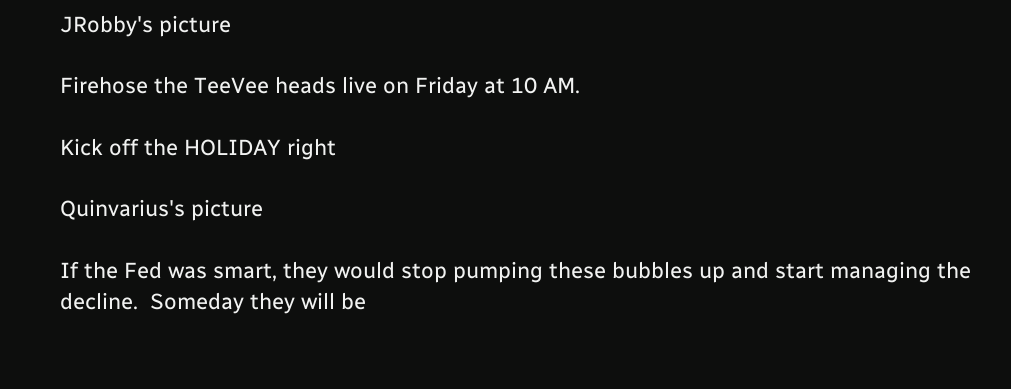JRobby's picture

Firehose the TeeVee heads live on Friday at 10 AM.

Kick off the HOLIDAY right

Quinvarius's picture

If the Fed was smart, they would stop pumping these bubbles up and start managing the decline.  Someday they will be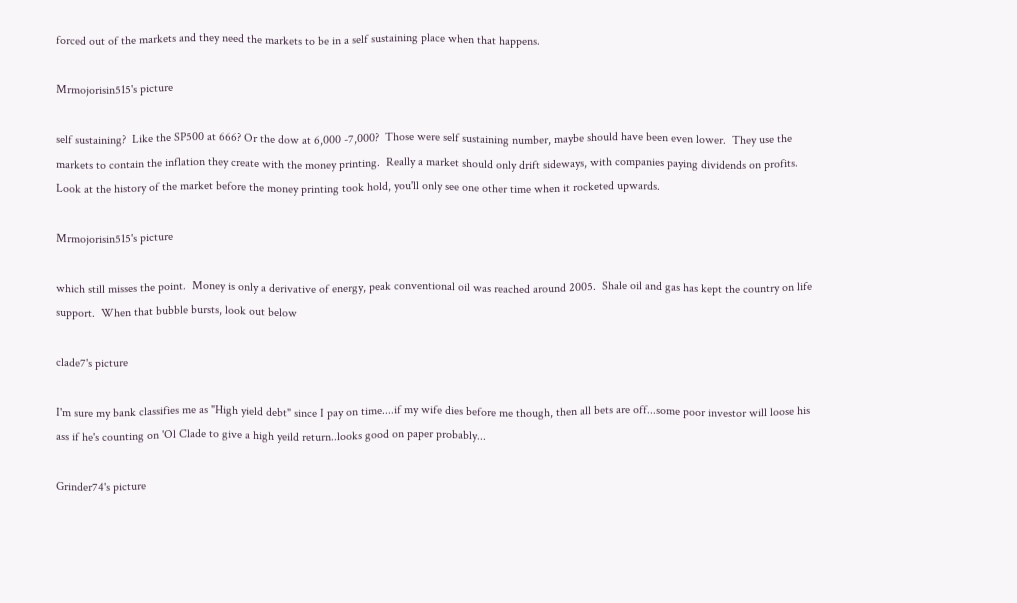forced out of the markets and they need the markets to be in a self sustaining place when that happens.

Mrmojorisin515's picture

self sustaining?  Like the SP500 at 666? Or the dow at 6,000 -7,000?  Those were self sustaining number, maybe should have been even lower.  They use the markets to contain the inflation they create with the money printing.  Really a market should only drift sideways, with companies paying dividends on profits.  Look at the history of the market before the money printing took hold, you'll only see one other time when it rocketed upwards.

Mrmojorisin515's picture

which still misses the point.  Money is only a derivative of energy, peak conventional oil was reached around 2005.  Shale oil and gas has kept the country on life support.  When that bubble bursts, look out below

clade7's picture

I'm sure my bank classifies me as "High yield debt" since I pay on time....if my wife dies before me though, then all bets are off...some poor investor will loose his ass if he's counting on 'Ol Clade to give a high yeild return..looks good on paper probably...

Grinder74's picture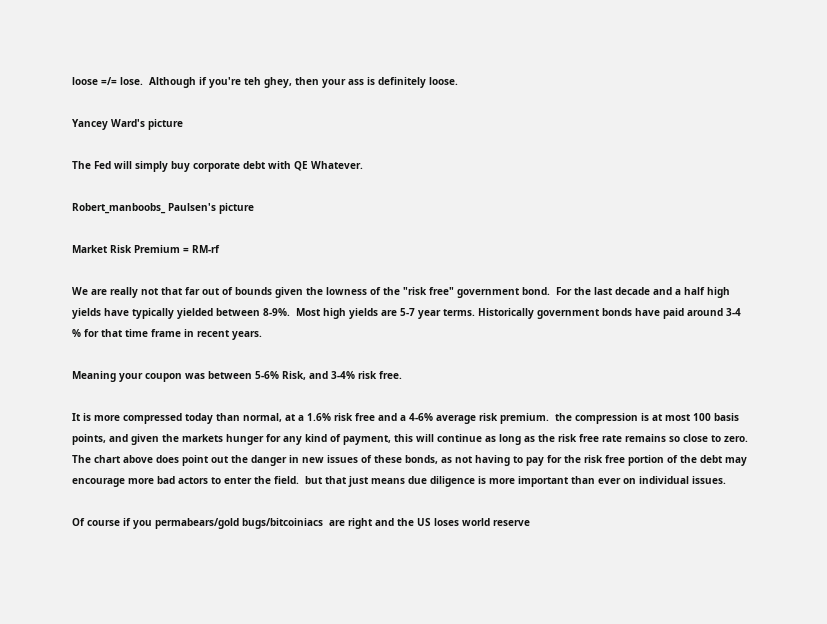loose =/= lose.  Although if you're teh ghey, then your ass is definitely loose.

Yancey Ward's picture

The Fed will simply buy corporate debt with QE Whatever.

Robert_manboobs_ Paulsen's picture

Market Risk Premium = RM-rf

We are really not that far out of bounds given the lowness of the "risk free" government bond.  For the last decade and a half high yields have typically yielded between 8-9%.  Most high yields are 5-7 year terms. Historically government bonds have paid around 3-4 % for that time frame in recent years.

Meaning your coupon was between 5-6% Risk, and 3-4% risk free.

It is more compressed today than normal, at a 1.6% risk free and a 4-6% average risk premium.  the compression is at most 100 basis points, and given the markets hunger for any kind of payment, this will continue as long as the risk free rate remains so close to zero.  The chart above does point out the danger in new issues of these bonds, as not having to pay for the risk free portion of the debt may encourage more bad actors to enter the field.  but that just means due diligence is more important than ever on individual issues.

Of course if you permabears/gold bugs/bitcoiniacs  are right and the US loses world reserve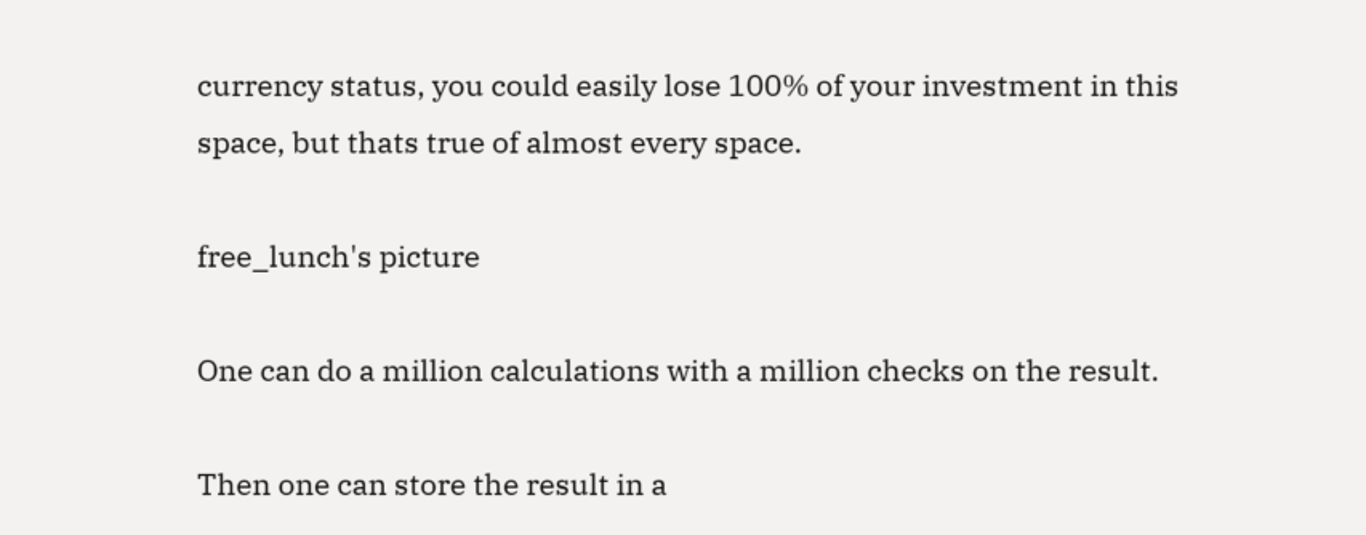currency status, you could easily lose 100% of your investment in this space, but thats true of almost every space.

free_lunch's picture

One can do a million calculations with a million checks on the result.

Then one can store the result in a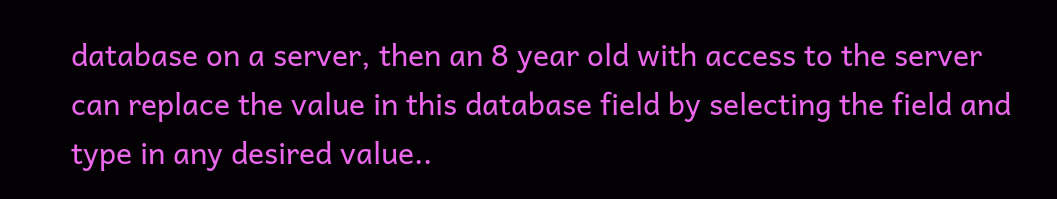database on a server, then an 8 year old with access to the server can replace the value in this database field by selecting the field and type in any desired value..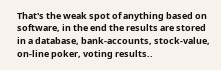That's the weak spot of anything based on software, in the end the results are stored in a database, bank-accounts, stock-value, on-line poker, voting results..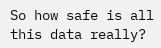So how safe is all this data really?